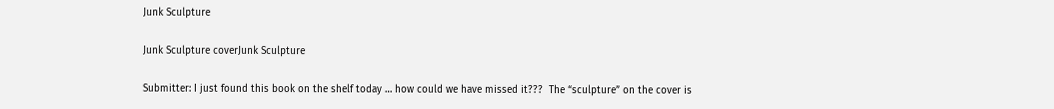Junk Sculpture

Junk Sculpture coverJunk Sculpture

Submitter: I just found this book on the shelf today … how could we have missed it???  The “sculpture” on the cover is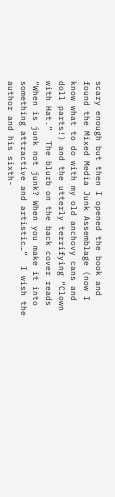scary enough but then I opened the book and found the Mixed Media Junk Assemblage (now I know what to do with my old anchovy cans and doll parts!) and the utterly terrifying “Clown with Hat.”  The blurb on the back cover reads “When is junk not junk? When you make it into something attractive and artistic…”  I wish the author and his sixth-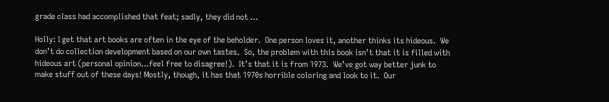grade class had accomplished that feat; sadly, they did not …

Holly: I get that art books are often in the eye of the beholder.  One person loves it, another thinks its hideous.  We don’t do collection development based on our own tastes.  So, the problem with this book isn’t that it is filled with hideous art (personal opinion…feel free to disagree!).  It’s that it is from 1973.  We’ve got way better junk to make stuff out of these days! Mostly, though, it has that 1970s horrible coloring and look to it.  Our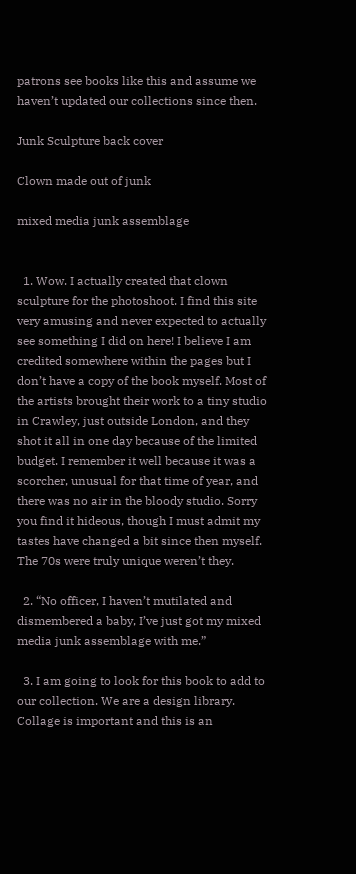patrons see books like this and assume we haven’t updated our collections since then.

Junk Sculpture back cover

Clown made out of junk

mixed media junk assemblage


  1. Wow. I actually created that clown sculpture for the photoshoot. I find this site very amusing and never expected to actually see something I did on here! I believe I am credited somewhere within the pages but I don’t have a copy of the book myself. Most of the artists brought their work to a tiny studio in Crawley, just outside London, and they shot it all in one day because of the limited budget. I remember it well because it was a scorcher, unusual for that time of year, and there was no air in the bloody studio. Sorry you find it hideous, though I must admit my tastes have changed a bit since then myself. The 70s were truly unique weren’t they.

  2. “No officer, I haven’t mutilated and dismembered a baby, I’ve just got my mixed media junk assemblage with me.”

  3. I am going to look for this book to add to our collection. We are a design library. Collage is important and this is an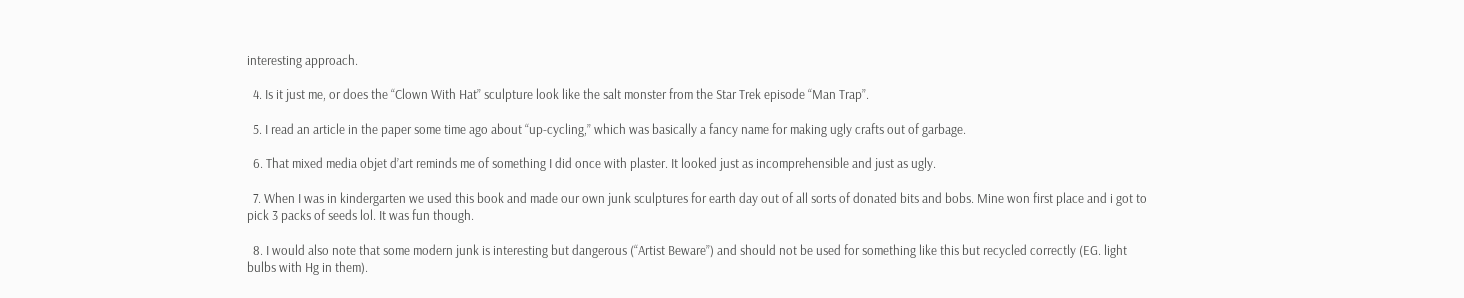interesting approach.

  4. Is it just me, or does the “Clown With Hat” sculpture look like the salt monster from the Star Trek episode “Man Trap”.

  5. I read an article in the paper some time ago about “up-cycling,” which was basically a fancy name for making ugly crafts out of garbage.

  6. That mixed media objet d’art reminds me of something I did once with plaster. It looked just as incomprehensible and just as ugly.

  7. When I was in kindergarten we used this book and made our own junk sculptures for earth day out of all sorts of donated bits and bobs. Mine won first place and i got to pick 3 packs of seeds lol. It was fun though.

  8. I would also note that some modern junk is interesting but dangerous (“Artist Beware”) and should not be used for something like this but recycled correctly (EG. light bulbs with Hg in them).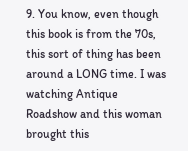9. You know, even though this book is from the 70s, this sort of thing has been around a LONG time. I was watching Antique Roadshow and this woman brought this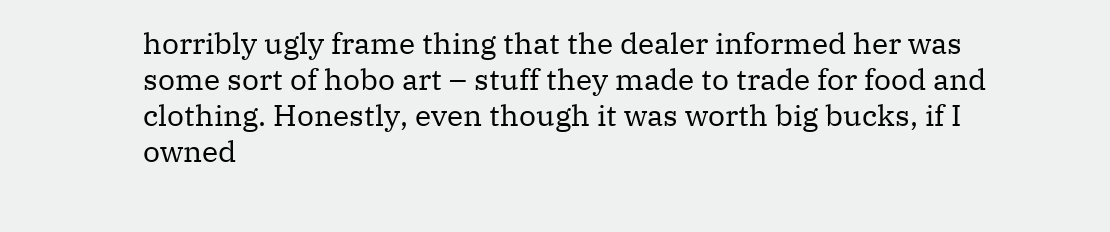horribly ugly frame thing that the dealer informed her was some sort of hobo art – stuff they made to trade for food and clothing. Honestly, even though it was worth big bucks, if I owned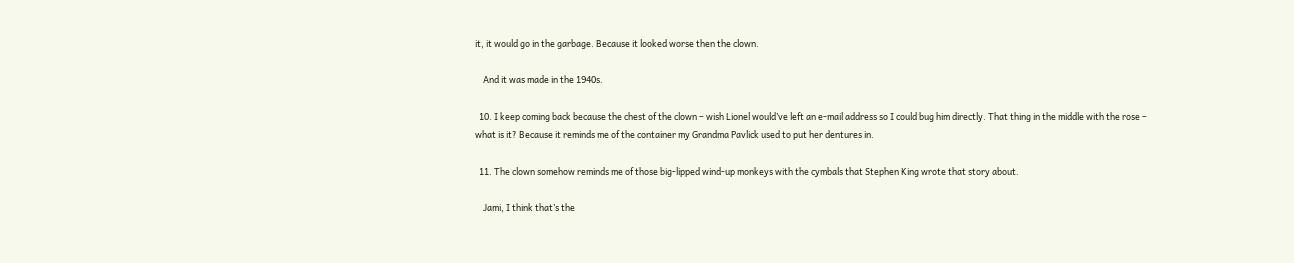it, it would go in the garbage. Because it looked worse then the clown.

    And it was made in the 1940s.

  10. I keep coming back because the chest of the clown – wish Lionel would’ve left an e-mail address so I could bug him directly. That thing in the middle with the rose – what is it? Because it reminds me of the container my Grandma Pavlick used to put her dentures in.

  11. The clown somehow reminds me of those big-lipped wind-up monkeys with the cymbals that Stephen King wrote that story about.

    Jami, I think that’s the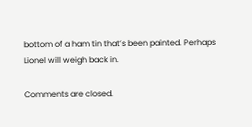bottom of a ham tin that’s been painted. Perhaps Lionel will weigh back in.

Comments are closed.